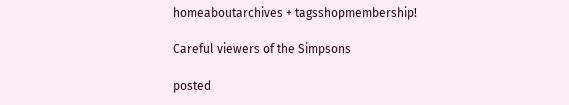homeaboutarchives + tagsshopmembership!

Careful viewers of the Simpsons

posted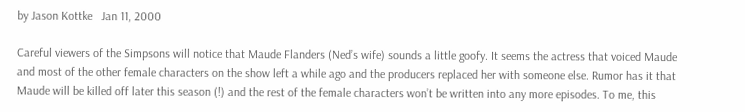by Jason Kottke   Jan 11, 2000

Careful viewers of the Simpsons will notice that Maude Flanders (Ned’s wife) sounds a little goofy. It seems the actress that voiced Maude and most of the other female characters on the show left a while ago and the producers replaced her with someone else. Rumor has it that Maude will be killed off later this season (!) and the rest of the female characters won’t be written into any more episodes. To me, this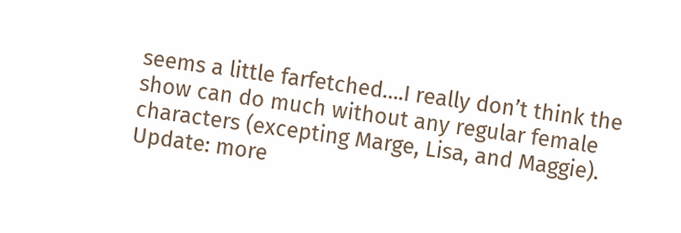seems a little farfetched….I really don’t think the show can do much without any regular female characters (excepting Marge, Lisa, and Maggie). Update: more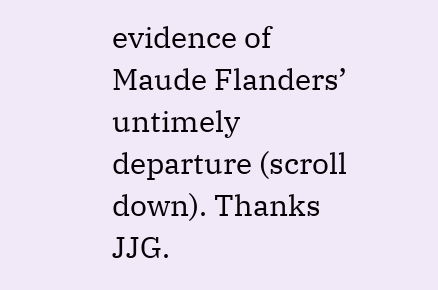evidence of Maude Flanders’ untimely departure (scroll down). Thanks JJG.